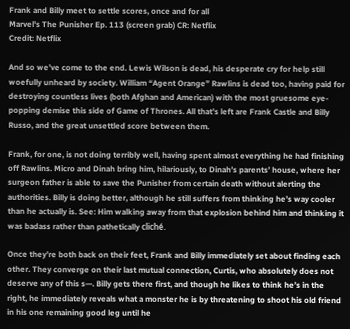Frank and Billy meet to settle scores, once and for all
Marvel's The Punisher Ep. 113 (screen grab) CR: Netflix
Credit: Netflix

And so we’ve come to the end. Lewis Wilson is dead, his desperate cry for help still woefully unheard by society. William “Agent Orange” Rawlins is dead too, having paid for destroying countless lives (both Afghan and American) with the most gruesome eye-popping demise this side of Game of Thrones. All that’s left are Frank Castle and Billy Russo, and the great unsettled score between them.

Frank, for one, is not doing terribly well, having spent almost everything he had finishing off Rawlins. Micro and Dinah bring him, hilariously, to Dinah’s parents’ house, where her surgeon father is able to save the Punisher from certain death without alerting the authorities. Billy is doing better, although he still suffers from thinking he’s way cooler than he actually is. See: Him walking away from that explosion behind him and thinking it was badass rather than pathetically cliché.

Once they’re both back on their feet, Frank and Billy immediately set about finding each other. They converge on their last mutual connection, Curtis, who absolutely does not deserve any of this s—. Billy gets there first, and though he likes to think he’s in the right, he immediately reveals what a monster he is by threatening to shoot his old friend in his one remaining good leg until he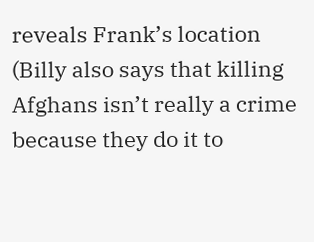reveals Frank’s location (Billy also says that killing Afghans isn’t really a crime because they do it to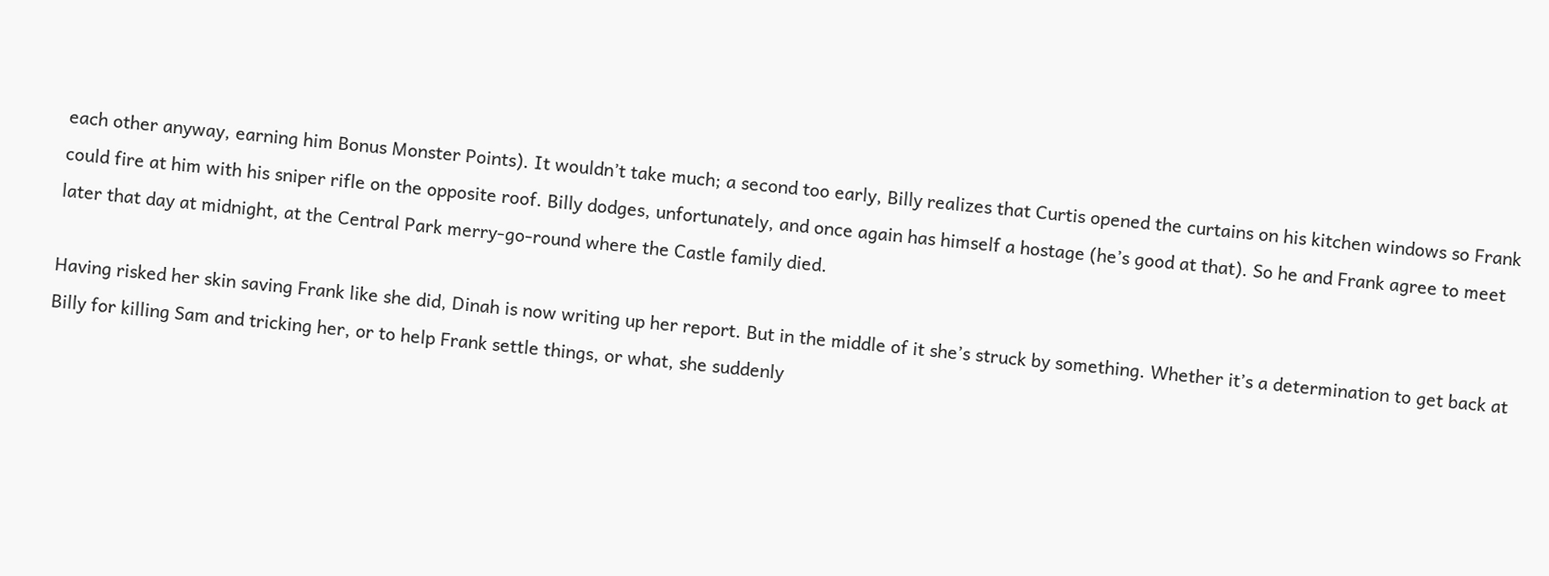each other anyway, earning him Bonus Monster Points). It wouldn’t take much; a second too early, Billy realizes that Curtis opened the curtains on his kitchen windows so Frank could fire at him with his sniper rifle on the opposite roof. Billy dodges, unfortunately, and once again has himself a hostage (he’s good at that). So he and Frank agree to meet later that day at midnight, at the Central Park merry-go-round where the Castle family died.

Having risked her skin saving Frank like she did, Dinah is now writing up her report. But in the middle of it she’s struck by something. Whether it’s a determination to get back at Billy for killing Sam and tricking her, or to help Frank settle things, or what, she suddenly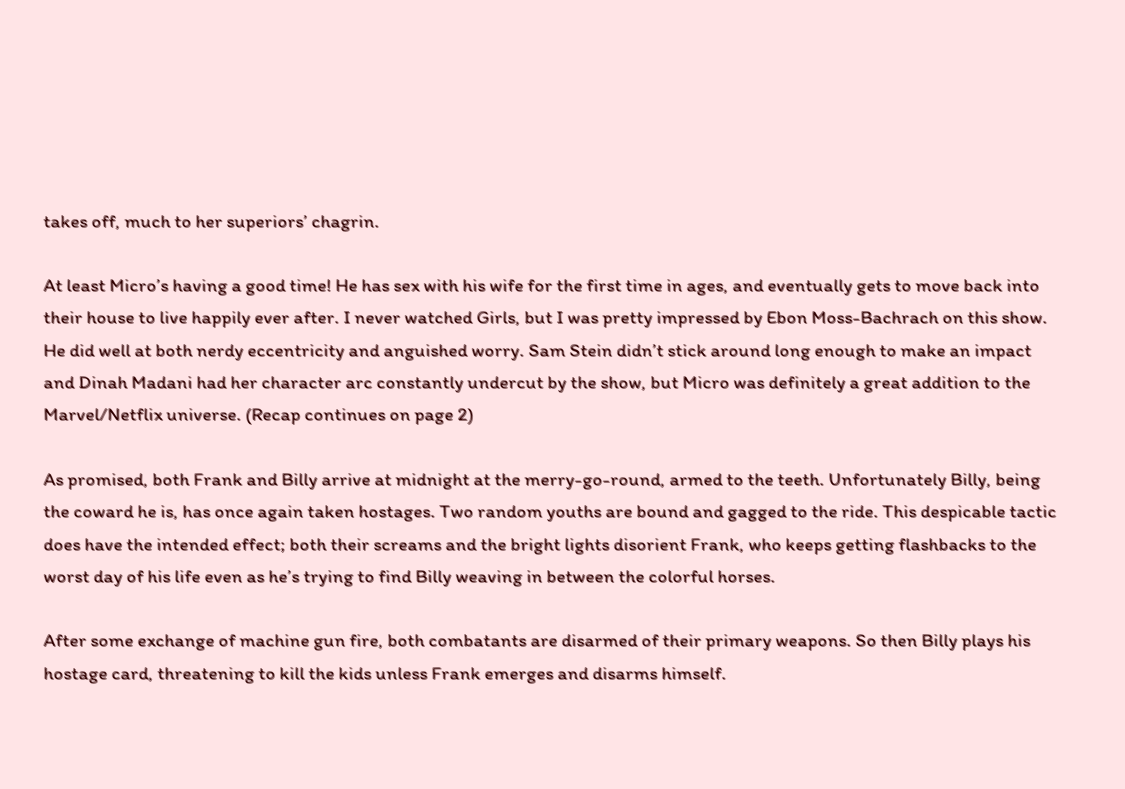takes off, much to her superiors’ chagrin.

At least Micro’s having a good time! He has sex with his wife for the first time in ages, and eventually gets to move back into their house to live happily ever after. I never watched Girls, but I was pretty impressed by Ebon Moss-Bachrach on this show. He did well at both nerdy eccentricity and anguished worry. Sam Stein didn’t stick around long enough to make an impact and Dinah Madani had her character arc constantly undercut by the show, but Micro was definitely a great addition to the Marvel/Netflix universe. (Recap continues on page 2)

As promised, both Frank and Billy arrive at midnight at the merry-go-round, armed to the teeth. Unfortunately Billy, being the coward he is, has once again taken hostages. Two random youths are bound and gagged to the ride. This despicable tactic does have the intended effect; both their screams and the bright lights disorient Frank, who keeps getting flashbacks to the worst day of his life even as he’s trying to find Billy weaving in between the colorful horses.

After some exchange of machine gun fire, both combatants are disarmed of their primary weapons. So then Billy plays his hostage card, threatening to kill the kids unless Frank emerges and disarms himself.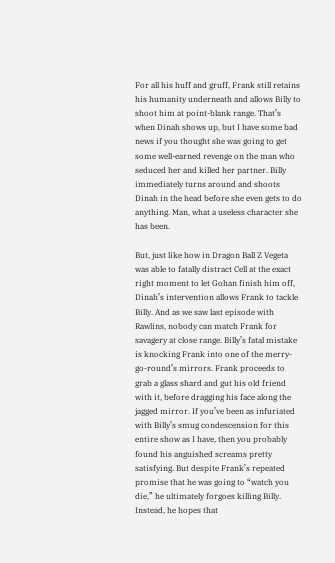For all his huff and gruff, Frank still retains his humanity underneath and allows Billy to shoot him at point-blank range. That’s when Dinah shows up, but I have some bad news if you thought she was going to get some well-earned revenge on the man who seduced her and killed her partner. Billy immediately turns around and shoots Dinah in the head before she even gets to do anything. Man, what a useless character she has been.

But, just like how in Dragon Ball Z Vegeta was able to fatally distract Cell at the exact right moment to let Gohan finish him off, Dinah’s intervention allows Frank to tackle Billy. And as we saw last episode with Rawlins, nobody can match Frank for savagery at close range. Billy’s fatal mistake is knocking Frank into one of the merry-go-round’s mirrors. Frank proceeds to grab a glass shard and gut his old friend with it, before dragging his face along the jagged mirror. If you’ve been as infuriated with Billy’s smug condescension for this entire show as I have, then you probably found his anguished screams pretty satisfying. But despite Frank’s repeated promise that he was going to “watch you die,” he ultimately forgoes killing Billy. Instead, he hopes that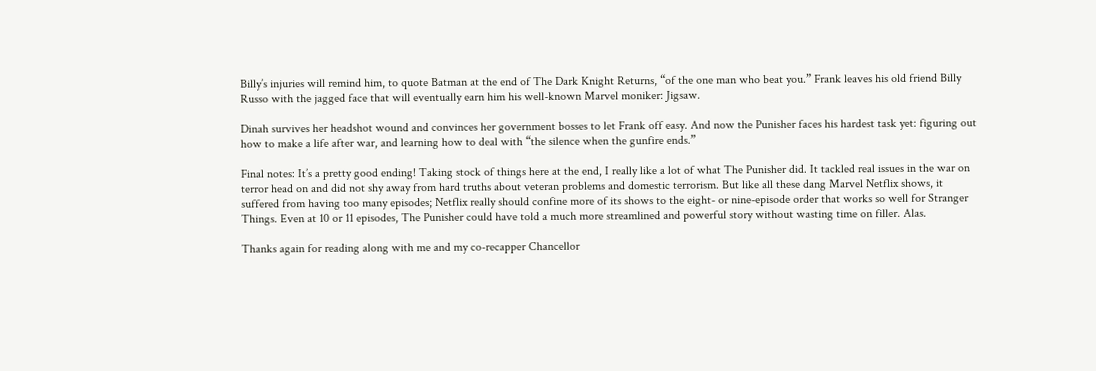Billy’s injuries will remind him, to quote Batman at the end of The Dark Knight Returns, “of the one man who beat you.” Frank leaves his old friend Billy Russo with the jagged face that will eventually earn him his well-known Marvel moniker: Jigsaw.

Dinah survives her headshot wound and convinces her government bosses to let Frank off easy. And now the Punisher faces his hardest task yet: figuring out how to make a life after war, and learning how to deal with “the silence when the gunfire ends.”

Final notes: It’s a pretty good ending! Taking stock of things here at the end, I really like a lot of what The Punisher did. It tackled real issues in the war on terror head on and did not shy away from hard truths about veteran problems and domestic terrorism. But like all these dang Marvel Netflix shows, it suffered from having too many episodes; Netflix really should confine more of its shows to the eight- or nine-episode order that works so well for Stranger Things. Even at 10 or 11 episodes, The Punisher could have told a much more streamlined and powerful story without wasting time on filler. Alas.

Thanks again for reading along with me and my co-recapper Chancellor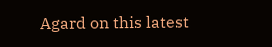Agard on this latest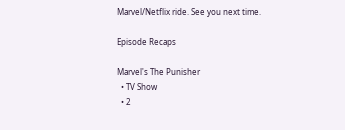Marvel/Netflix ride. See you next time.

Episode Recaps

Marvel's The Punisher
  • TV Show
  • 2